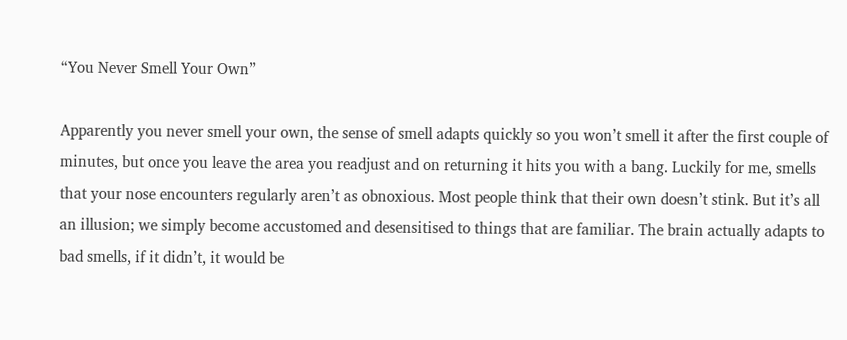“You Never Smell Your Own”

Apparently you never smell your own, the sense of smell adapts quickly so you won’t smell it after the first couple of minutes, but once you leave the area you readjust and on returning it hits you with a bang. Luckily for me, smells that your nose encounters regularly aren’t as obnoxious. Most people think that their own doesn’t stink. But it’s all an illusion; we simply become accustomed and desensitised to things that are familiar. The brain actually adapts to bad smells, if it didn’t, it would be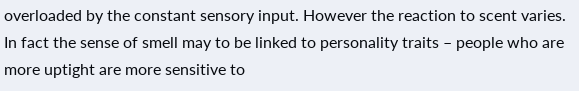overloaded by the constant sensory input. However the reaction to scent varies. In fact the sense of smell may to be linked to personality traits – people who are more uptight are more sensitive to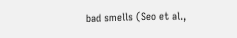bad smells (Seo et al.,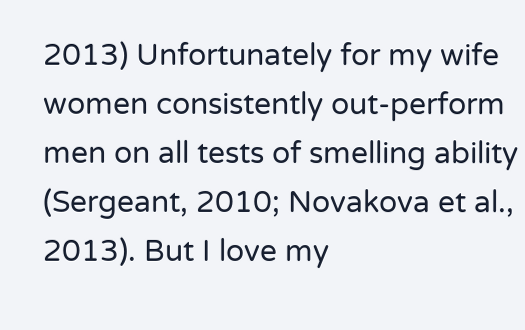2013) Unfortunately for my wife women consistently out-perform men on all tests of smelling ability (Sergeant, 2010; Novakova et al., 2013). But I love my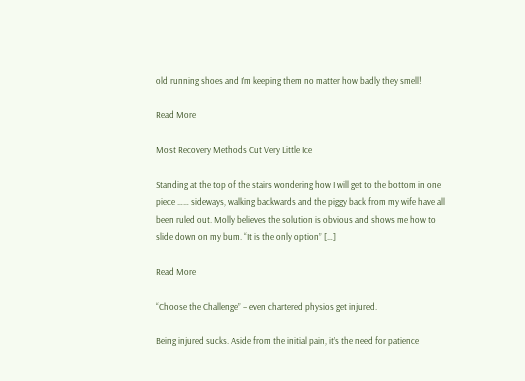old running shoes and I’m keeping them no matter how badly they smell!

Read More

Most Recovery Methods Cut Very Little Ice

Standing at the top of the stairs wondering how I will get to the bottom in one piece …… sideways, walking backwards and the piggy back from my wife have all been ruled out. Molly believes the solution is obvious and shows me how to slide down on my bum. “It is the only option” […]

Read More

“Choose the Challenge” – even chartered physios get injured.

Being injured sucks. Aside from the initial pain, it’s the need for patience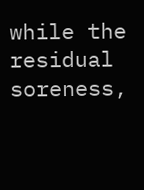while the residual soreness,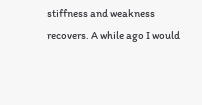stiffness and weakness recovers. A while ago I would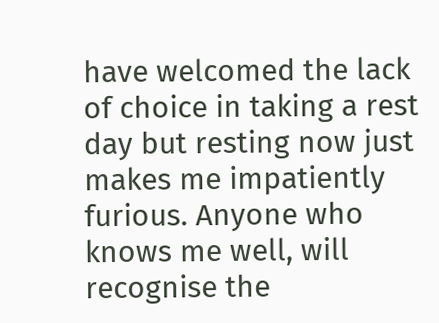have welcomed the lack of choice in taking a rest day but resting now just makes me impatiently furious. Anyone who knows me well, will recognise the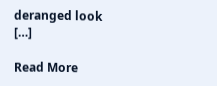deranged look […]

Read More